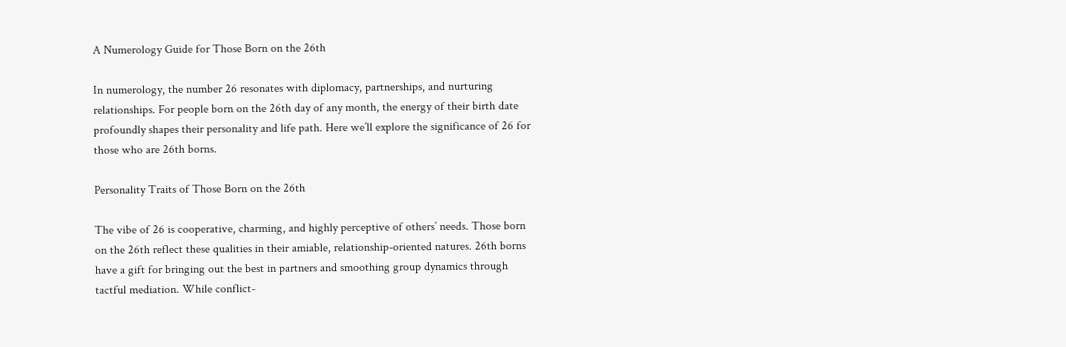A Numerology Guide for Those Born on the 26th

In numerology, the number 26 resonates with diplomacy, partnerships, and nurturing relationships. For people born on the 26th day of any month, the energy of their birth date profoundly shapes their personality and life path. Here we’ll explore the significance of 26 for those who are 26th borns.

Personality Traits of Those Born on the 26th

The vibe of 26 is cooperative, charming, and highly perceptive of others’ needs. Those born on the 26th reflect these qualities in their amiable, relationship-oriented natures. 26th borns have a gift for bringing out the best in partners and smoothing group dynamics through tactful mediation. While conflict-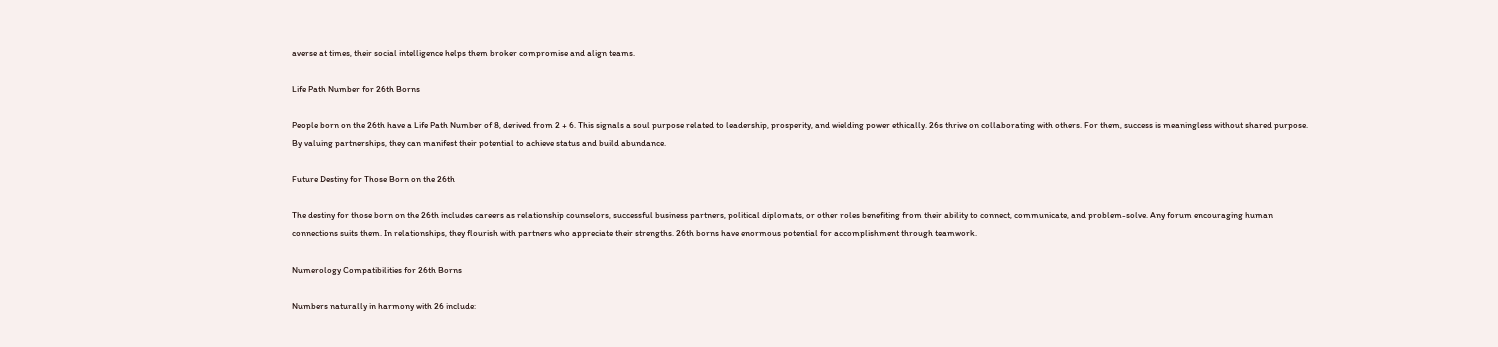averse at times, their social intelligence helps them broker compromise and align teams.

Life Path Number for 26th Borns

People born on the 26th have a Life Path Number of 8, derived from 2 + 6. This signals a soul purpose related to leadership, prosperity, and wielding power ethically. 26s thrive on collaborating with others. For them, success is meaningless without shared purpose. By valuing partnerships, they can manifest their potential to achieve status and build abundance.

Future Destiny for Those Born on the 26th

The destiny for those born on the 26th includes careers as relationship counselors, successful business partners, political diplomats, or other roles benefiting from their ability to connect, communicate, and problem-solve. Any forum encouraging human connections suits them. In relationships, they flourish with partners who appreciate their strengths. 26th borns have enormous potential for accomplishment through teamwork.

Numerology Compatibilities for 26th Borns

Numbers naturally in harmony with 26 include: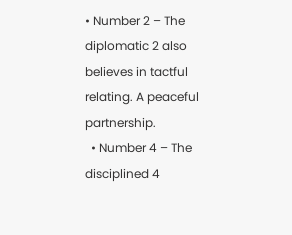• Number 2 – The diplomatic 2 also believes in tactful relating. A peaceful partnership.
  • Number 4 – The disciplined 4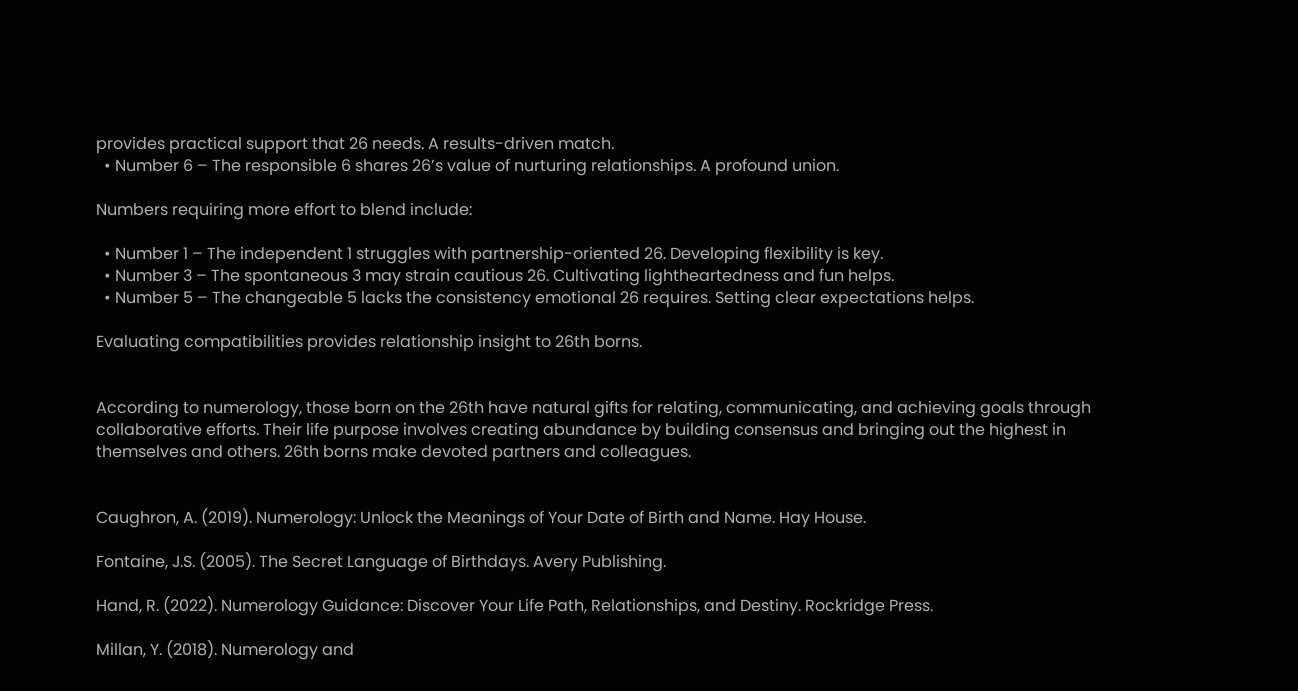provides practical support that 26 needs. A results-driven match.
  • Number 6 – The responsible 6 shares 26’s value of nurturing relationships. A profound union.

Numbers requiring more effort to blend include:

  • Number 1 – The independent 1 struggles with partnership-oriented 26. Developing flexibility is key.
  • Number 3 – The spontaneous 3 may strain cautious 26. Cultivating lightheartedness and fun helps.
  • Number 5 – The changeable 5 lacks the consistency emotional 26 requires. Setting clear expectations helps.

Evaluating compatibilities provides relationship insight to 26th borns.


According to numerology, those born on the 26th have natural gifts for relating, communicating, and achieving goals through collaborative efforts. Their life purpose involves creating abundance by building consensus and bringing out the highest in themselves and others. 26th borns make devoted partners and colleagues.


Caughron, A. (2019). Numerology: Unlock the Meanings of Your Date of Birth and Name. Hay House.

Fontaine, J.S. (2005). The Secret Language of Birthdays. Avery Publishing.

Hand, R. (2022). Numerology Guidance: Discover Your Life Path, Relationships, and Destiny. Rockridge Press.

Millan, Y. (2018). Numerology and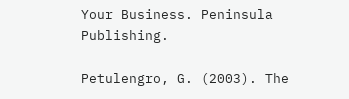Your Business. Peninsula Publishing.

Petulengro, G. (2003). The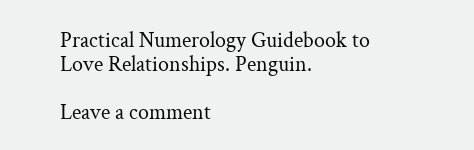Practical Numerology Guidebook to Love Relationships. Penguin.

Leave a comment